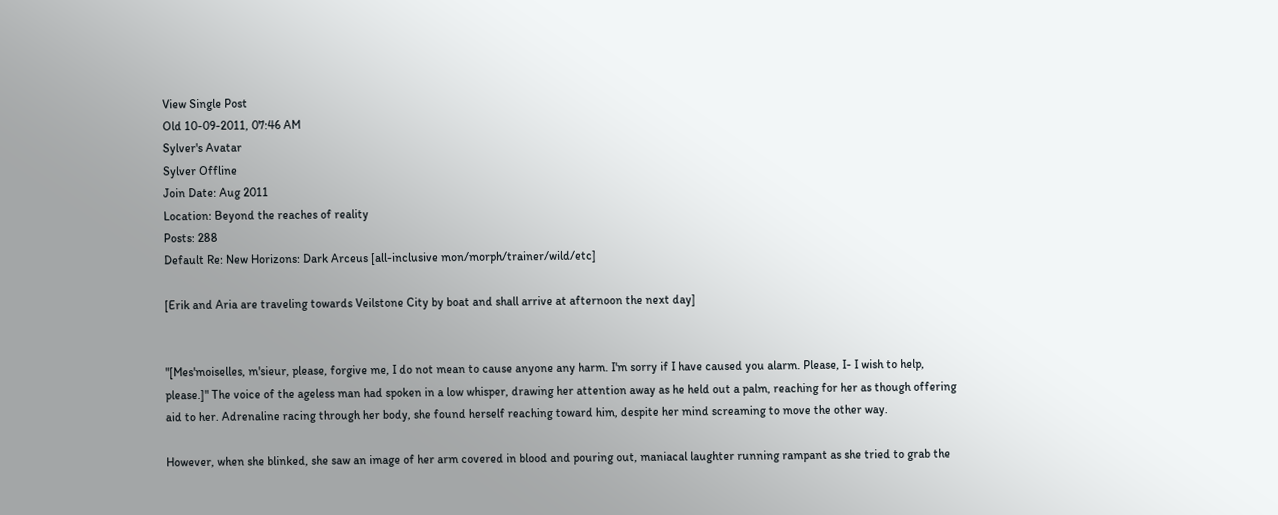View Single Post
Old 10-09-2011, 07:46 AM
Sylver's Avatar
Sylver Offline
Join Date: Aug 2011
Location: Beyond the reaches of reality
Posts: 288
Default Re: New Horizons: Dark Arceus [all-inclusive mon/morph/trainer/wild/etc]

[Erik and Aria are traveling towards Veilstone City by boat and shall arrive at afternoon the next day]


"[Mes'moiselles, m'sieur, please, forgive me, I do not mean to cause anyone any harm. I'm sorry if I have caused you alarm. Please, I- I wish to help, please.]" The voice of the ageless man had spoken in a low whisper, drawing her attention away as he held out a palm, reaching for her as though offering aid to her. Adrenaline racing through her body, she found herself reaching toward him, despite her mind screaming to move the other way.

However, when she blinked, she saw an image of her arm covered in blood and pouring out, maniacal laughter running rampant as she tried to grab the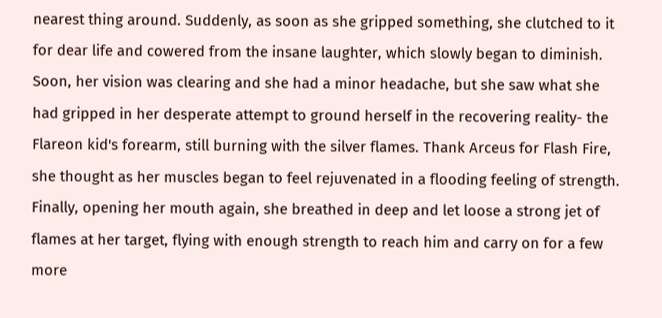nearest thing around. Suddenly, as soon as she gripped something, she clutched to it for dear life and cowered from the insane laughter, which slowly began to diminish. Soon, her vision was clearing and she had a minor headache, but she saw what she had gripped in her desperate attempt to ground herself in the recovering reality- the Flareon kid's forearm, still burning with the silver flames. Thank Arceus for Flash Fire, she thought as her muscles began to feel rejuvenated in a flooding feeling of strength. Finally, opening her mouth again, she breathed in deep and let loose a strong jet of flames at her target, flying with enough strength to reach him and carry on for a few more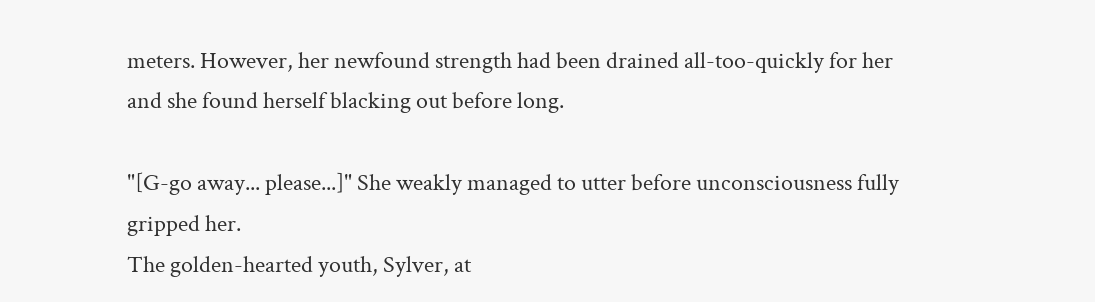meters. However, her newfound strength had been drained all-too-quickly for her and she found herself blacking out before long.

"[G-go away... please...]" She weakly managed to utter before unconsciousness fully gripped her.
The golden-hearted youth, Sylver, at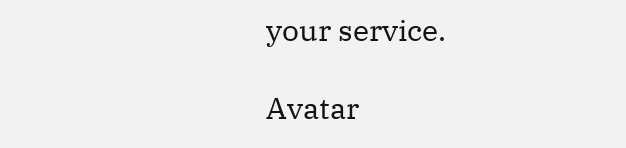your service.

Avatar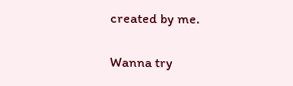created by me.

Wanna try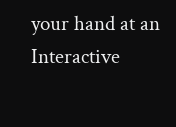your hand at an Interactive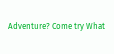Adventure? Come try What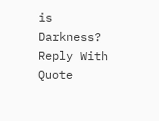is Darkness?
Reply With Quote